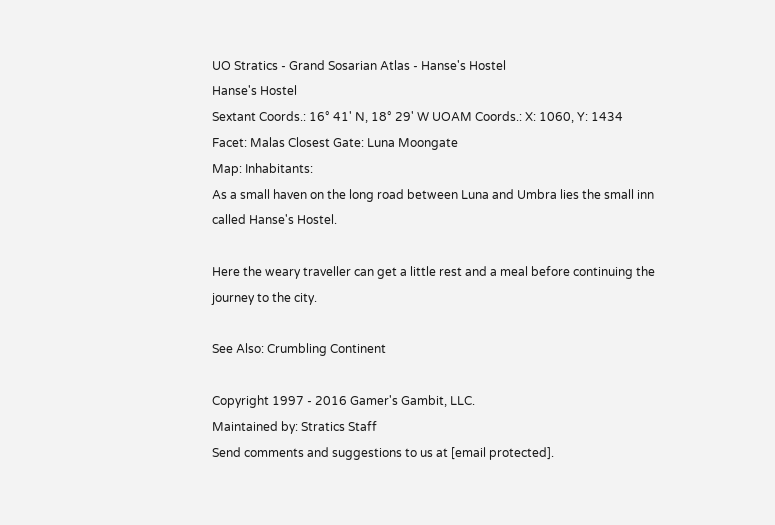UO Stratics - Grand Sosarian Atlas - Hanse's Hostel
Hanse's Hostel
Sextant Coords.: 16° 41' N, 18° 29' W UOAM Coords.: X: 1060, Y: 1434
Facet: Malas Closest Gate: Luna Moongate
Map: Inhabitants:
As a small haven on the long road between Luna and Umbra lies the small inn called Hanse's Hostel.

Here the weary traveller can get a little rest and a meal before continuing the journey to the city.

See Also: Crumbling Continent

Copyright 1997 - 2016 Gamer's Gambit, LLC.
Maintained by: Stratics Staff
Send comments and suggestions to us at [email protected].